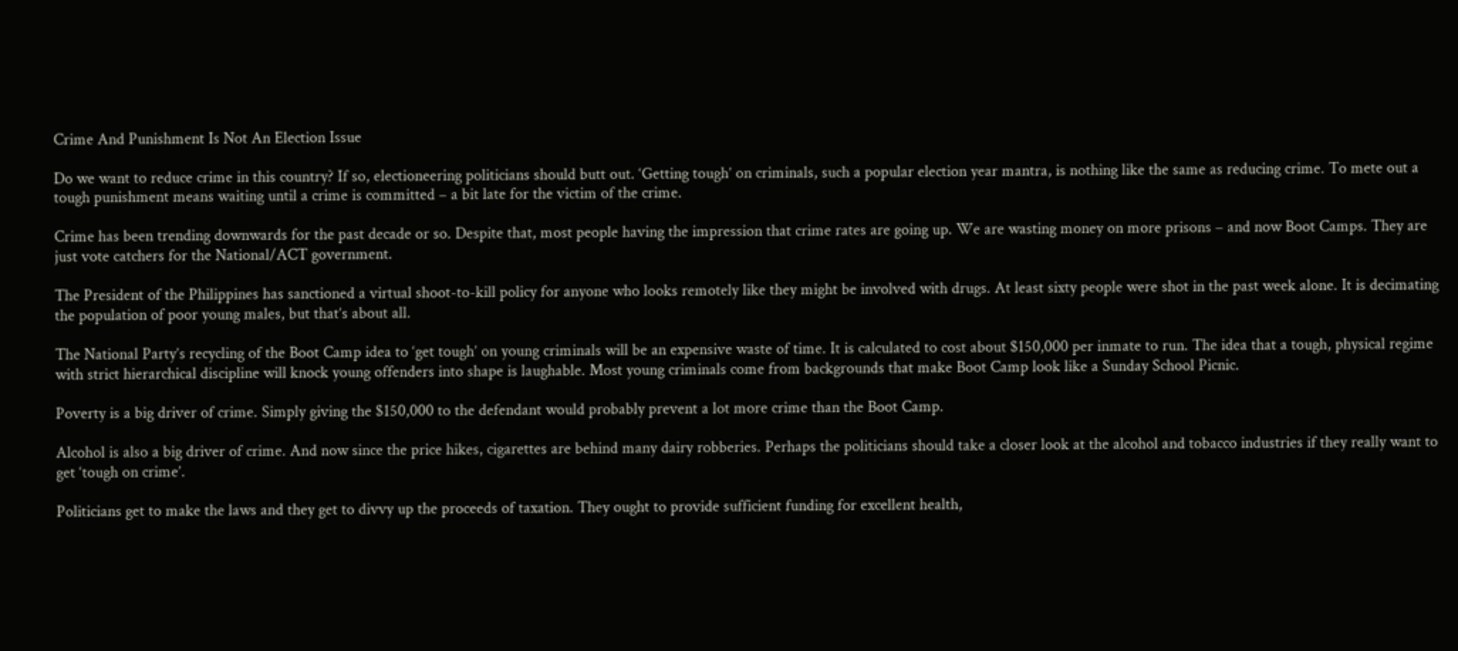Crime And Punishment Is Not An Election Issue

Do we want to reduce crime in this country? If so, electioneering politicians should butt out. ‘Getting tough’ on criminals, such a popular election year mantra, is nothing like the same as reducing crime. To mete out a tough punishment means waiting until a crime is committed – a bit late for the victim of the crime.

Crime has been trending downwards for the past decade or so. Despite that, most people having the impression that crime rates are going up. We are wasting money on more prisons – and now Boot Camps. They are just vote catchers for the National/ACT government.

The President of the Philippines has sanctioned a virtual shoot-to-kill policy for anyone who looks remotely like they might be involved with drugs. At least sixty people were shot in the past week alone. It is decimating the population of poor young males, but that’s about all.

The National Party’s recycling of the Boot Camp idea to ‘get tough’ on young criminals will be an expensive waste of time. It is calculated to cost about $150,000 per inmate to run. The idea that a tough, physical regime with strict hierarchical discipline will knock young offenders into shape is laughable. Most young criminals come from backgrounds that make Boot Camp look like a Sunday School Picnic.

Poverty is a big driver of crime. Simply giving the $150,000 to the defendant would probably prevent a lot more crime than the Boot Camp.

Alcohol is also a big driver of crime. And now since the price hikes, cigarettes are behind many dairy robberies. Perhaps the politicians should take a closer look at the alcohol and tobacco industries if they really want to get ‘tough on crime’.

Politicians get to make the laws and they get to divvy up the proceeds of taxation. They ought to provide sufficient funding for excellent health,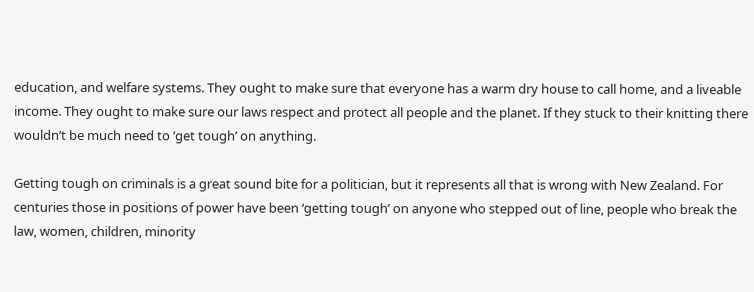education, and welfare systems. They ought to make sure that everyone has a warm dry house to call home, and a liveable income. They ought to make sure our laws respect and protect all people and the planet. If they stuck to their knitting there wouldn’t be much need to ‘get tough’ on anything.

Getting tough on criminals is a great sound bite for a politician, but it represents all that is wrong with New Zealand. For centuries those in positions of power have been ‘getting tough’ on anyone who stepped out of line, people who break the law, women, children, minority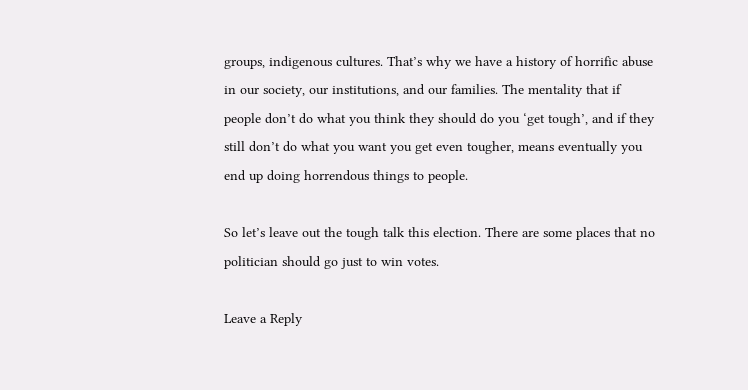groups, indigenous cultures. That’s why we have a history of horrific abuse in our society, our institutions, and our families. The mentality that if people don’t do what you think they should do you ‘get tough’, and if they still don’t do what you want you get even tougher, means eventually you end up doing horrendous things to people.

So let’s leave out the tough talk this election. There are some places that no politician should go just to win votes.

Leave a Reply